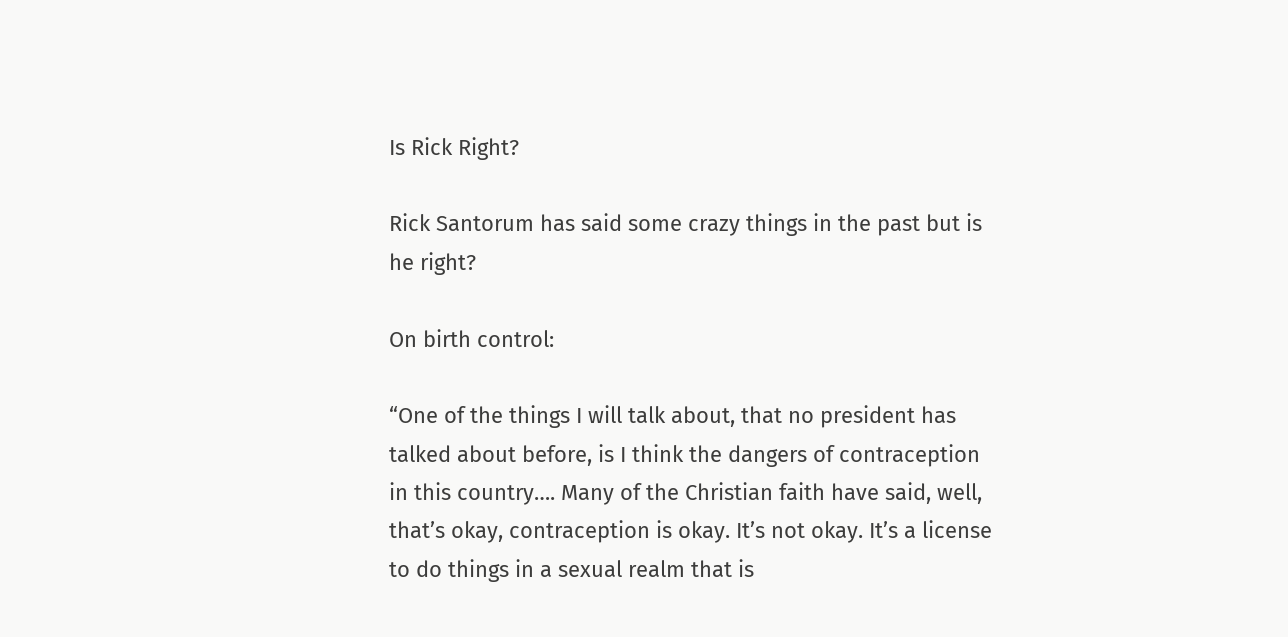Is Rick Right?

Rick Santorum has said some crazy things in the past but is he right?

On birth control:

“One of the things I will talk about, that no president has talked about before, is I think the dangers of contraception in this country…. Many of the Christian faith have said, well, that’s okay, contraception is okay. It’s not okay. It’s a license to do things in a sexual realm that is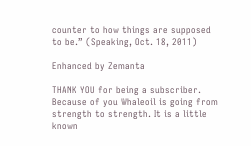counter to how things are supposed to be.” (Speaking, Oct. 18, 2011)

Enhanced by Zemanta

THANK YOU for being a subscriber. Because of you Whaleoil is going from strength to strength. It is a little known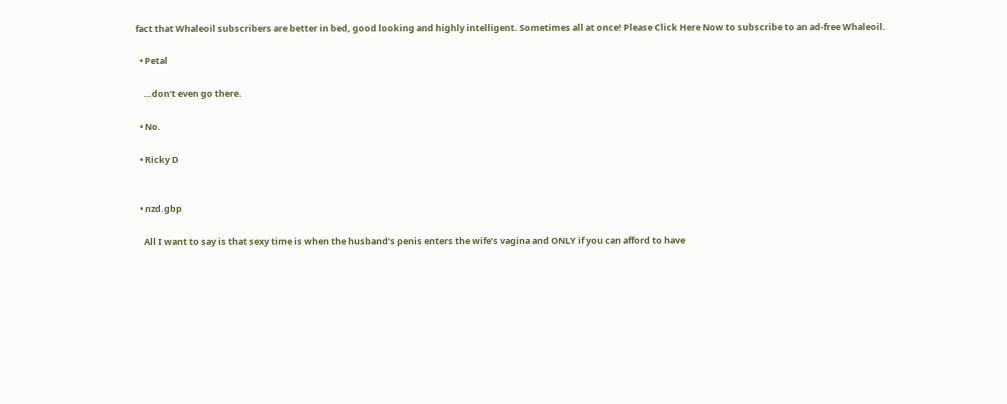fact that Whaleoil subscribers are better in bed, good looking and highly intelligent. Sometimes all at once! Please Click Here Now to subscribe to an ad-free Whaleoil.

  • Petal

    …don’t even go there.

  • No.

  • Ricky D


  • nzd.gbp

    All I want to say is that sexy time is when the husband’s penis enters the wife’s vagina and ONLY if you can afford to have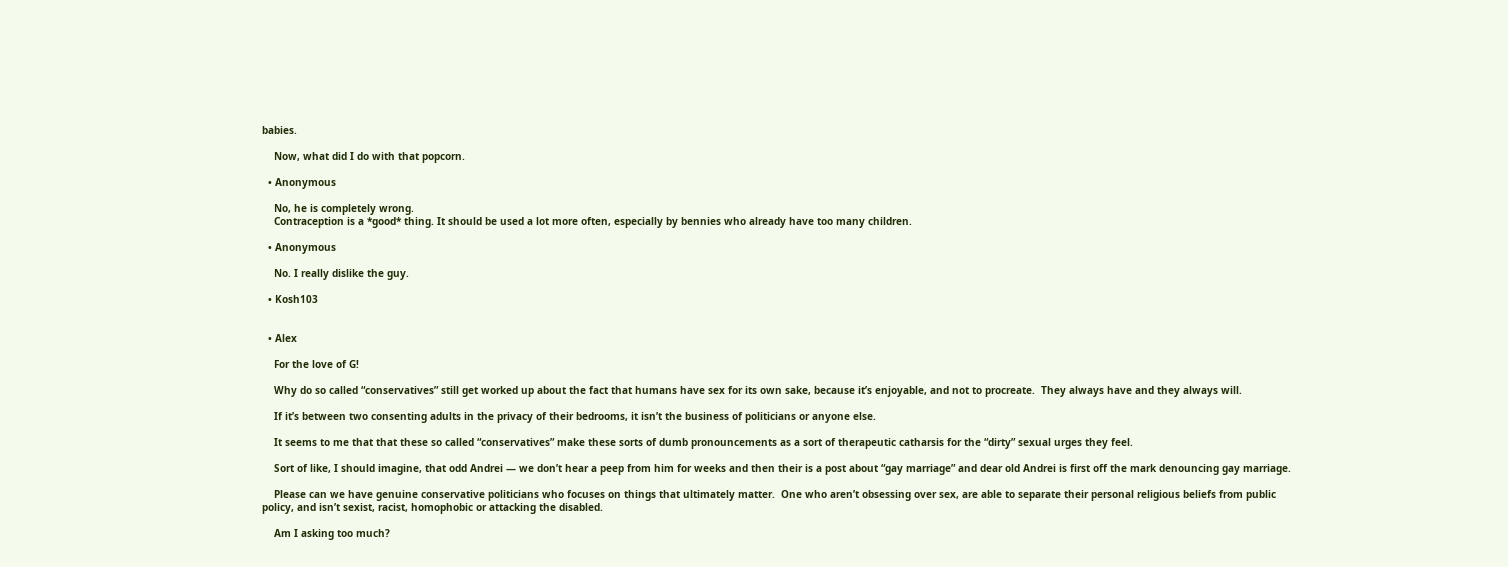babies.

    Now, what did I do with that popcorn.

  • Anonymous

    No, he is completely wrong.
    Contraception is a *good* thing. It should be used a lot more often, especially by bennies who already have too many children.

  • Anonymous

    No. I really dislike the guy.

  • Kosh103


  • Alex

    For the love of G!

    Why do so called “conservatives” still get worked up about the fact that humans have sex for its own sake, because it’s enjoyable, and not to procreate.  They always have and they always will.

    If it’s between two consenting adults in the privacy of their bedrooms, it isn’t the business of politicians or anyone else.

    It seems to me that that these so called “conservatives” make these sorts of dumb pronouncements as a sort of therapeutic catharsis for the “dirty” sexual urges they feel.

    Sort of like, I should imagine, that odd Andrei — we don’t hear a peep from him for weeks and then their is a post about “gay marriage” and dear old Andrei is first off the mark denouncing gay marriage.

    Please can we have genuine conservative politicians who focuses on things that ultimately matter.  One who aren’t obsessing over sex, are able to separate their personal religious beliefs from public policy, and isn’t sexist, racist, homophobic or attacking the disabled.

    Am I asking too much?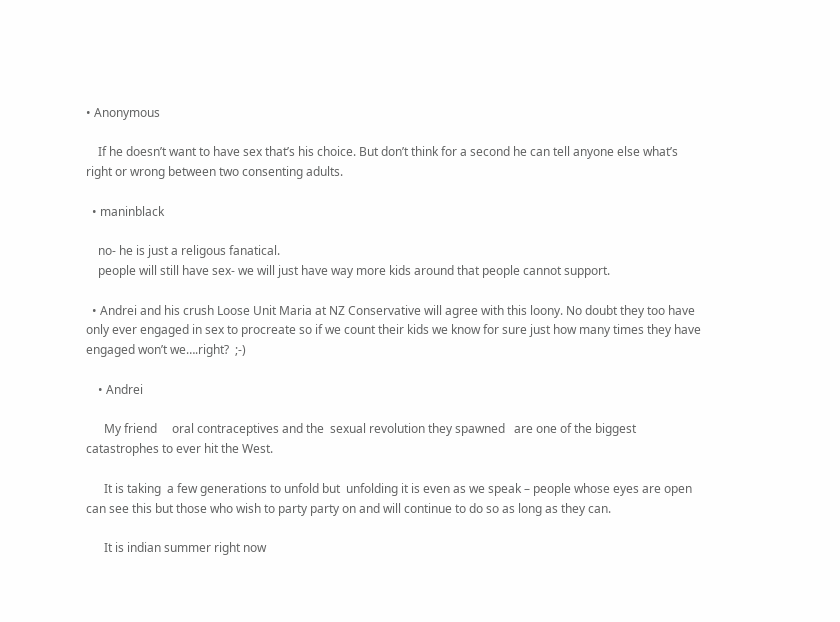• Anonymous

    If he doesn’t want to have sex that’s his choice. But don’t think for a second he can tell anyone else what’s right or wrong between two consenting adults.

  • maninblack

    no- he is just a religous fanatical.
    people will still have sex- we will just have way more kids around that people cannot support.

  • Andrei and his crush Loose Unit Maria at NZ Conservative will agree with this loony. No doubt they too have only ever engaged in sex to procreate so if we count their kids we know for sure just how many times they have engaged won’t we….right?  ;-)

    • Andrei

      My friend     oral contraceptives and the  sexual revolution they spawned   are one of the biggest catastrophes to ever hit the West.

      It is taking  a few generations to unfold but  unfolding it is even as we speak – people whose eyes are open can see this but those who wish to party party on and will continue to do so as long as they can.

      It is indian summer right now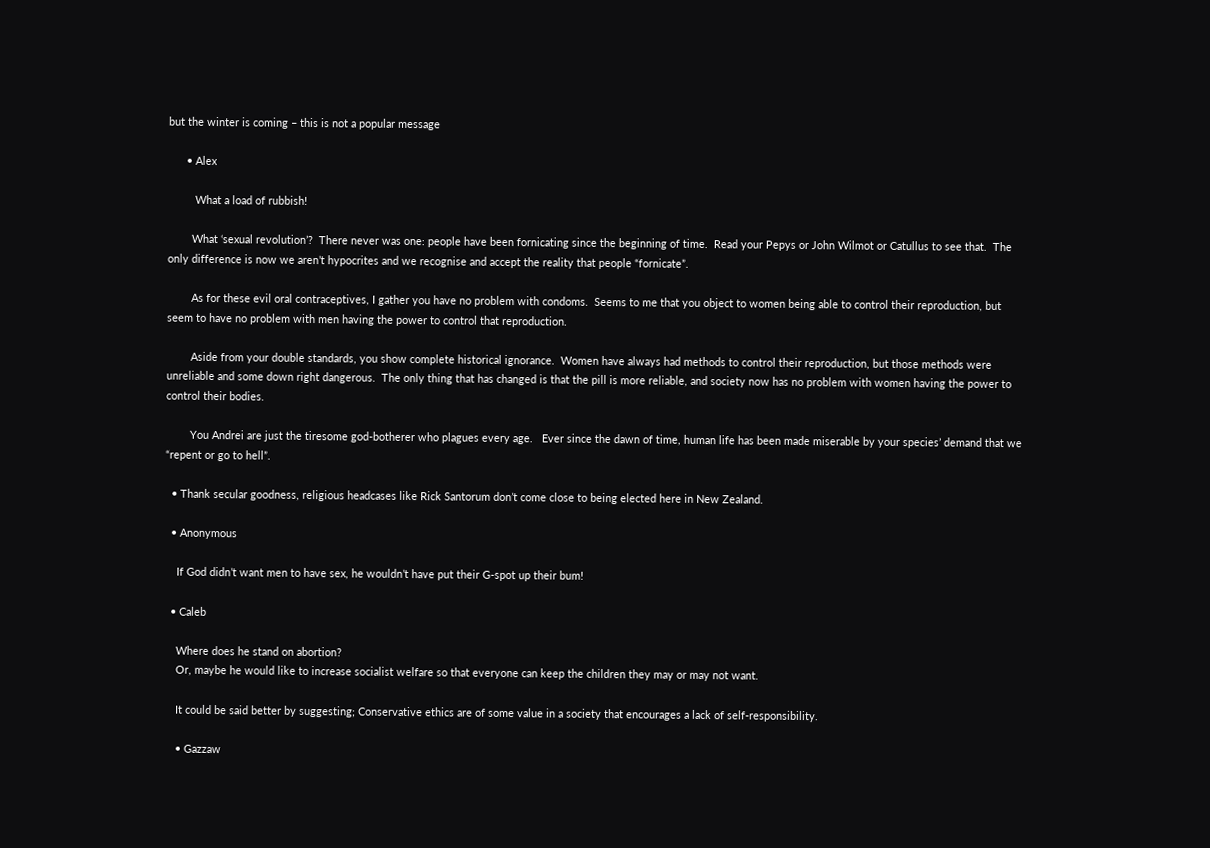but the winter is coming – this is not a popular message

      • Alex

         What a load of rubbish!

        What ‘sexual revolution’?  There never was one: people have been fornicating since the beginning of time.  Read your Pepys or John Wilmot or Catullus to see that.  The only difference is now we aren’t hypocrites and we recognise and accept the reality that people “fornicate”.

        As for these evil oral contraceptives, I gather you have no problem with condoms.  Seems to me that you object to women being able to control their reproduction, but seem to have no problem with men having the power to control that reproduction.

        Aside from your double standards, you show complete historical ignorance.  Women have always had methods to control their reproduction, but those methods were unreliable and some down right dangerous.  The only thing that has changed is that the pill is more reliable, and society now has no problem with women having the power to control their bodies.

        You Andrei are just the tiresome god-botherer who plagues every age.   Ever since the dawn of time, human life has been made miserable by your species’ demand that we “repent or go to hell”.

  • Thank secular goodness, religious headcases like Rick Santorum don’t come close to being elected here in New Zealand.

  • Anonymous

    If God didn’t want men to have sex, he wouldn’t have put their G-spot up their bum!

  • Caleb

    Where does he stand on abortion?
    Or, maybe he would like to increase socialist welfare so that everyone can keep the children they may or may not want.

    It could be said better by suggesting; Conservative ethics are of some value in a society that encourages a lack of self-responsibility.

    • Gazzaw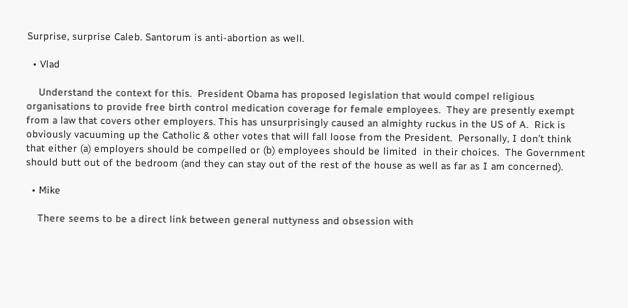Surprise, surprise Caleb. Santorum is anti-abortion as well.

  • Vlad

    Understand the context for this.  President Obama has proposed legislation that would compel religious organisations to provide free birth control medication coverage for female employees.  They are presently exempt from a law that covers other employers. This has unsurprisingly caused an almighty ruckus in the US of A.  Rick is obviously vacuuming up the Catholic & other votes that will fall loose from the President.  Personally, I don’t think that either (a) employers should be compelled or (b) employees should be limited  in their choices.  The Government should butt out of the bedroom (and they can stay out of the rest of the house as well as far as I am concerned).

  • Mike

    There seems to be a direct link between general nuttyness and obsession with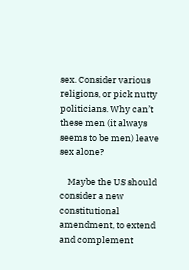sex. Consider various religions, or pick nutty politicians. Why can’t these men (it always seems to be men) leave sex alone?

    Maybe the US should consider a new constitutional amendment, to extend and complement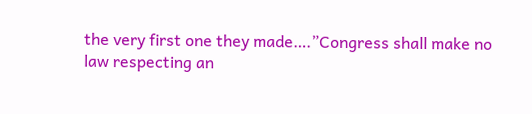the very first one they made….”Congress shall make no law respecting an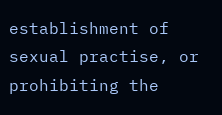establishment of sexual practise, or prohibiting the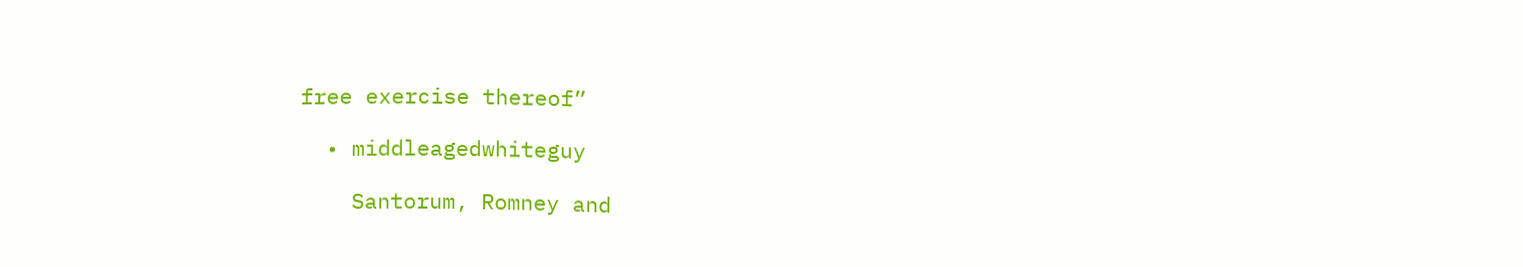free exercise thereof”

  • middleagedwhiteguy

    Santorum, Romney and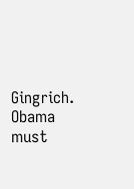Gingrich.   Obama must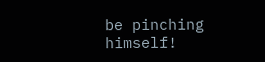be pinching himself!